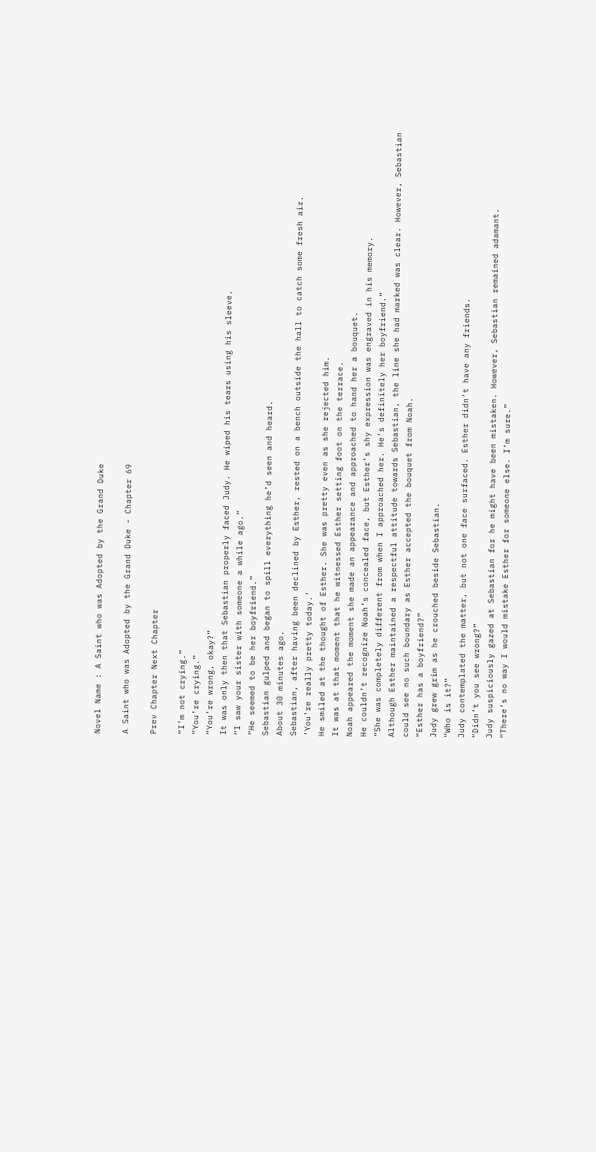Novel Name : A Saint who was Adopted by the Grand Duke

A Saint who was Adopted by the Grand Duke - Chapter 69

Prev Chapter Next Chapter

“I’m not crying.”
“You’re crying.”
“You’re wrong, okay?”
It was only then that Sebastian properly faced Judy. He wiped his tears using his sleeve.
“I saw your sister with someone a while ago.”
“He seemed to be her boyfriend.”
Sebastian gulped and began to spill everything he’d seen and heard.
About 30 minutes ago.
Sebastian, after having been declined by Esther, rested on a bench outside the hall to catch some fresh air.
‘You’re really pretty today.’
He smiled at the thought of Esther. She was pretty even as she rejected him.
It was at that moment that he witnessed Esther setting foot on the terrace.
Noah appeared the moment she made an appearance and approached to hand her a bouquet.
He couldn’t recognize Noah’s concealed face, but Esther’s shy expression was engraved in his memory.
“She was completely different from when I approached her. He’s definitely her boyfriend.”
Although Esther maintained a respectful attitude towards Sebastian, the line she had marked was clear. However, Sebastian could see no such boundary as Esther accepted the bouquet from Noah.
“Esther has a boyfriend?”
Judy grew grim as he crouched beside Sebastian.
“Who is it?”
Judy contemplated the matter, but not one face surfaced. Esther didn’t have any friends.
“Didn’t you see wrong?”
Judy suspiciously gazed at Sebastian for he might have been mistaken. However, Sebastian remained adamant.
“There’s no way I would mistake Esther for someone else. I’m sure.”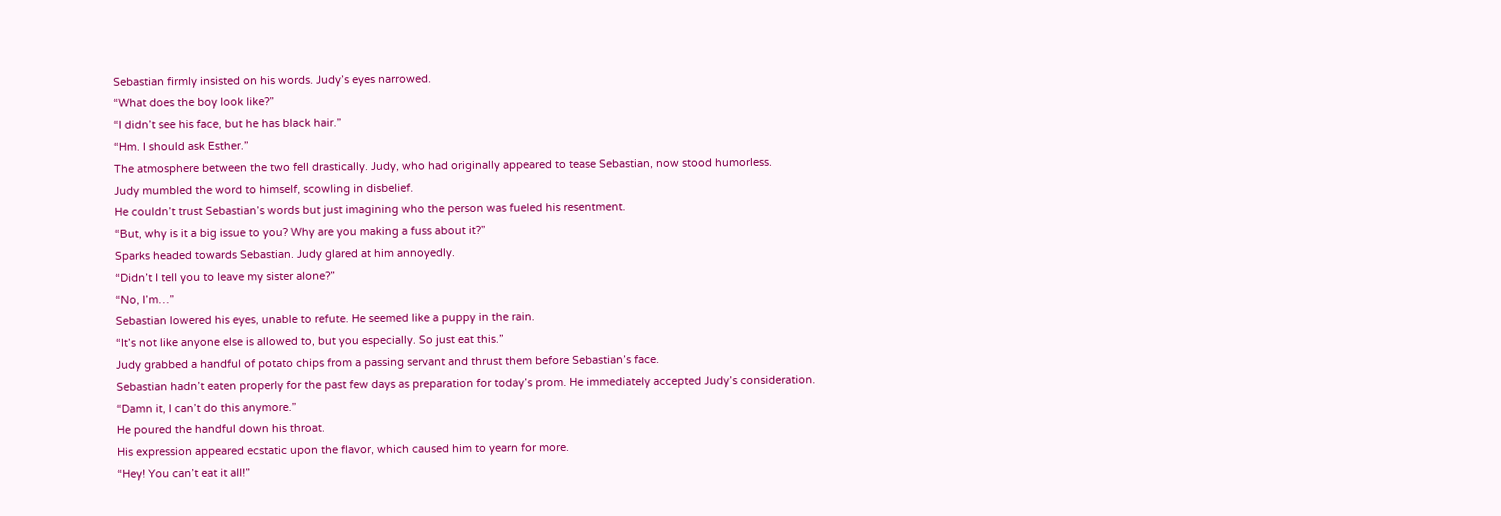Sebastian firmly insisted on his words. Judy’s eyes narrowed.
“What does the boy look like?”
“I didn’t see his face, but he has black hair.”
“Hm. I should ask Esther.”
The atmosphere between the two fell drastically. Judy, who had originally appeared to tease Sebastian, now stood humorless.
Judy mumbled the word to himself, scowling in disbelief.
He couldn’t trust Sebastian’s words but just imagining who the person was fueled his resentment.
“But, why is it a big issue to you? Why are you making a fuss about it?”
Sparks headed towards Sebastian. Judy glared at him annoyedly.
“Didn’t I tell you to leave my sister alone?”
“No, I’m…”
Sebastian lowered his eyes, unable to refute. He seemed like a puppy in the rain.
“It’s not like anyone else is allowed to, but you especially. So just eat this.”
Judy grabbed a handful of potato chips from a passing servant and thrust them before Sebastian’s face.
Sebastian hadn’t eaten properly for the past few days as preparation for today’s prom. He immediately accepted Judy’s consideration.
“Damn it, I can’t do this anymore.”
He poured the handful down his throat.
His expression appeared ecstatic upon the flavor, which caused him to yearn for more.
“Hey! You can’t eat it all!”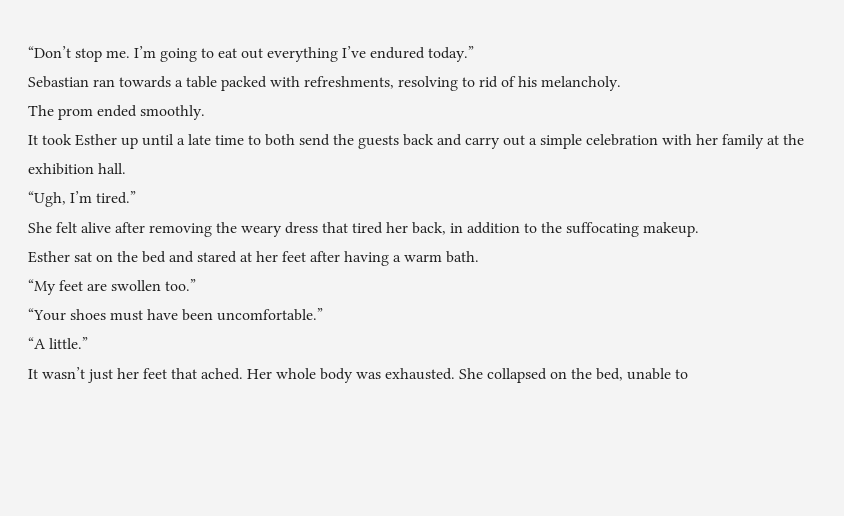“Don’t stop me. I’m going to eat out everything I’ve endured today.”
Sebastian ran towards a table packed with refreshments, resolving to rid of his melancholy.
The prom ended smoothly.
It took Esther up until a late time to both send the guests back and carry out a simple celebration with her family at the exhibition hall.
“Ugh, I’m tired.”
She felt alive after removing the weary dress that tired her back, in addition to the suffocating makeup.
Esther sat on the bed and stared at her feet after having a warm bath.
“My feet are swollen too.”
“Your shoes must have been uncomfortable.”
“A little.”
It wasn’t just her feet that ached. Her whole body was exhausted. She collapsed on the bed, unable to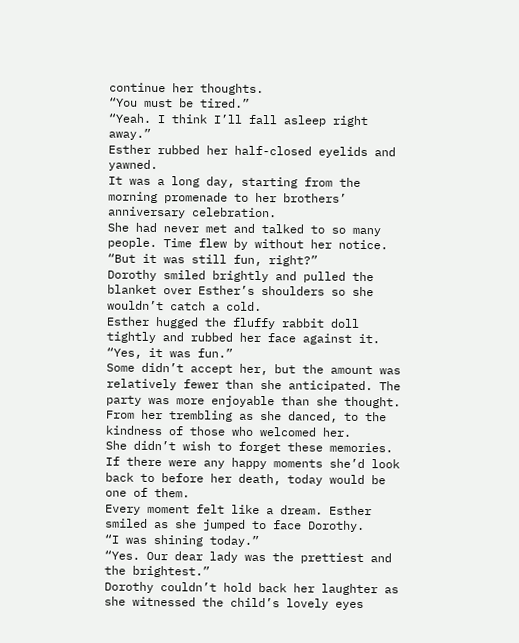continue her thoughts.
“You must be tired.”
“Yeah. I think I’ll fall asleep right away.”
Esther rubbed her half-closed eyelids and yawned.
It was a long day, starting from the morning promenade to her brothers’ anniversary celebration.
She had never met and talked to so many people. Time flew by without her notice.
“But it was still fun, right?”
Dorothy smiled brightly and pulled the blanket over Esther’s shoulders so she wouldn’t catch a cold.
Esther hugged the fluffy rabbit doll tightly and rubbed her face against it.
“Yes, it was fun.”
Some didn’t accept her, but the amount was relatively fewer than she anticipated. The party was more enjoyable than she thought.
From her trembling as she danced, to the kindness of those who welcomed her.
She didn’t wish to forget these memories. If there were any happy moments she’d look back to before her death, today would be one of them.
Every moment felt like a dream. Esther smiled as she jumped to face Dorothy.
“I was shining today.”
“Yes. Our dear lady was the prettiest and the brightest.”
Dorothy couldn’t hold back her laughter as she witnessed the child’s lovely eyes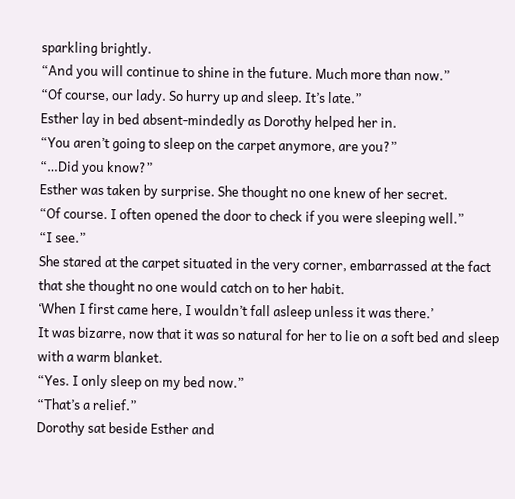sparkling brightly.
“And you will continue to shine in the future. Much more than now.”
“Of course, our lady. So hurry up and sleep. It’s late.”
Esther lay in bed absent-mindedly as Dorothy helped her in.
“You aren’t going to sleep on the carpet anymore, are you?”
“…Did you know?”
Esther was taken by surprise. She thought no one knew of her secret.
“Of course. I often opened the door to check if you were sleeping well.”
“I see.”
She stared at the carpet situated in the very corner, embarrassed at the fact that she thought no one would catch on to her habit.
‘When I first came here, I wouldn’t fall asleep unless it was there.’
It was bizarre, now that it was so natural for her to lie on a soft bed and sleep with a warm blanket.
“Yes. I only sleep on my bed now.”
“That’s a relief.”
Dorothy sat beside Esther and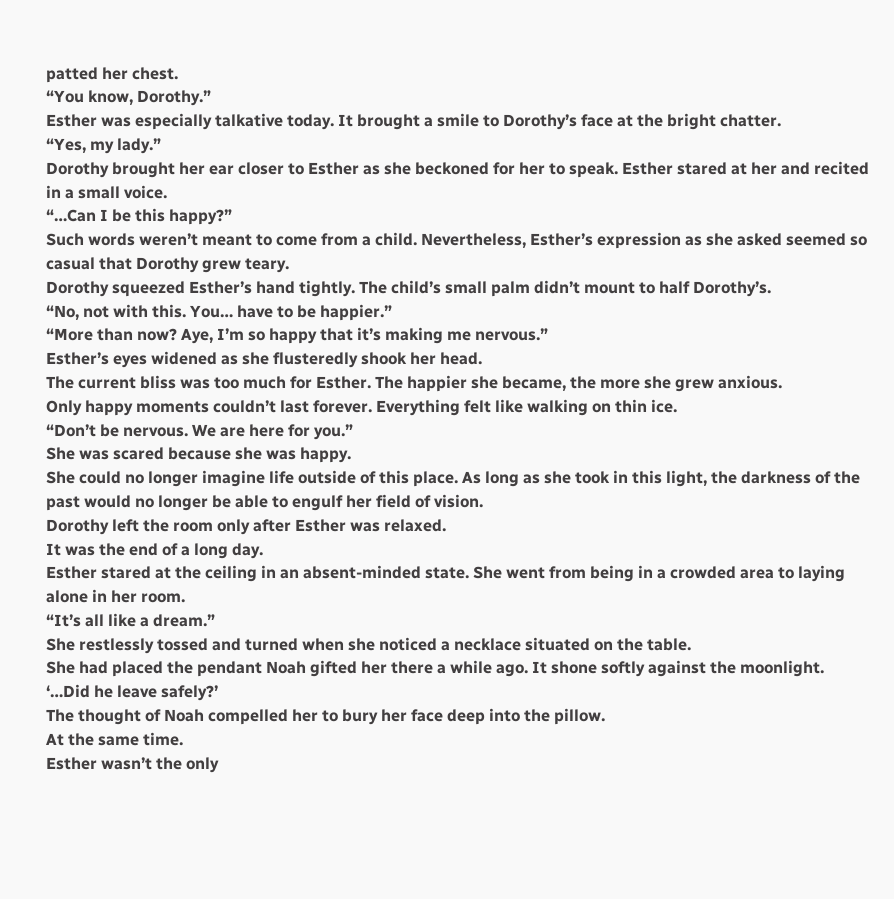patted her chest.
“You know, Dorothy.”
Esther was especially talkative today. It brought a smile to Dorothy’s face at the bright chatter.
“Yes, my lady.”
Dorothy brought her ear closer to Esther as she beckoned for her to speak. Esther stared at her and recited in a small voice.
“…Can I be this happy?”
Such words weren’t meant to come from a child. Nevertheless, Esther’s expression as she asked seemed so casual that Dorothy grew teary.
Dorothy squeezed Esther’s hand tightly. The child’s small palm didn’t mount to half Dorothy’s.
“No, not with this. You… have to be happier.”
“More than now? Aye, I’m so happy that it’s making me nervous.”
Esther’s eyes widened as she flusteredly shook her head.
The current bliss was too much for Esther. The happier she became, the more she grew anxious.
Only happy moments couldn’t last forever. Everything felt like walking on thin ice.
“Don’t be nervous. We are here for you.”
She was scared because she was happy.
She could no longer imagine life outside of this place. As long as she took in this light, the darkness of the past would no longer be able to engulf her field of vision.
Dorothy left the room only after Esther was relaxed.
It was the end of a long day.
Esther stared at the ceiling in an absent-minded state. She went from being in a crowded area to laying alone in her room.
“It’s all like a dream.”
She restlessly tossed and turned when she noticed a necklace situated on the table.
She had placed the pendant Noah gifted her there a while ago. It shone softly against the moonlight.
‘…Did he leave safely?’
The thought of Noah compelled her to bury her face deep into the pillow.
At the same time.
Esther wasn’t the only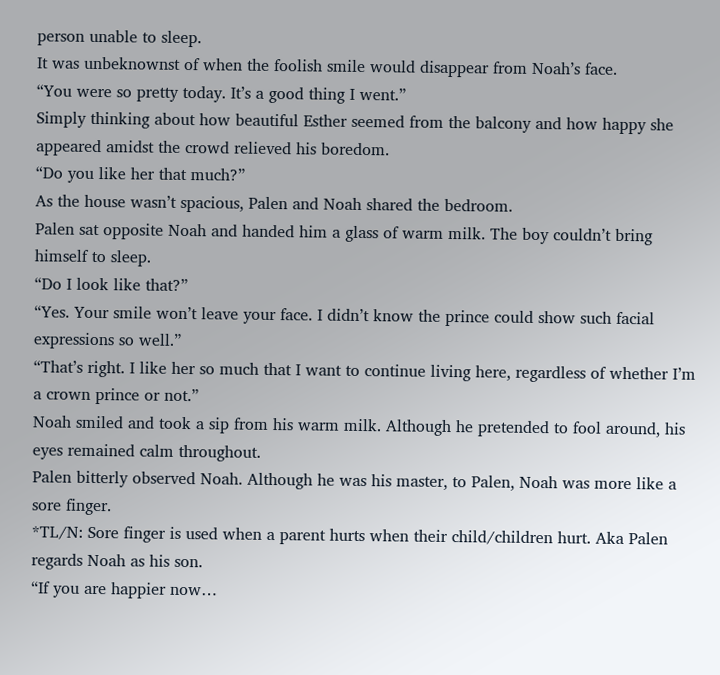person unable to sleep.
It was unbeknownst of when the foolish smile would disappear from Noah’s face.
“You were so pretty today. It’s a good thing I went.”
Simply thinking about how beautiful Esther seemed from the balcony and how happy she appeared amidst the crowd relieved his boredom.
“Do you like her that much?”
As the house wasn’t spacious, Palen and Noah shared the bedroom.
Palen sat opposite Noah and handed him a glass of warm milk. The boy couldn’t bring himself to sleep.
“Do I look like that?”
“Yes. Your smile won’t leave your face. I didn’t know the prince could show such facial expressions so well.”
“That’s right. I like her so much that I want to continue living here, regardless of whether I’m a crown prince or not.”
Noah smiled and took a sip from his warm milk. Although he pretended to fool around, his eyes remained calm throughout.
Palen bitterly observed Noah. Although he was his master, to Palen, Noah was more like a sore finger.
*TL/N: Sore finger is used when a parent hurts when their child/children hurt. Aka Palen regards Noah as his son.
“If you are happier now…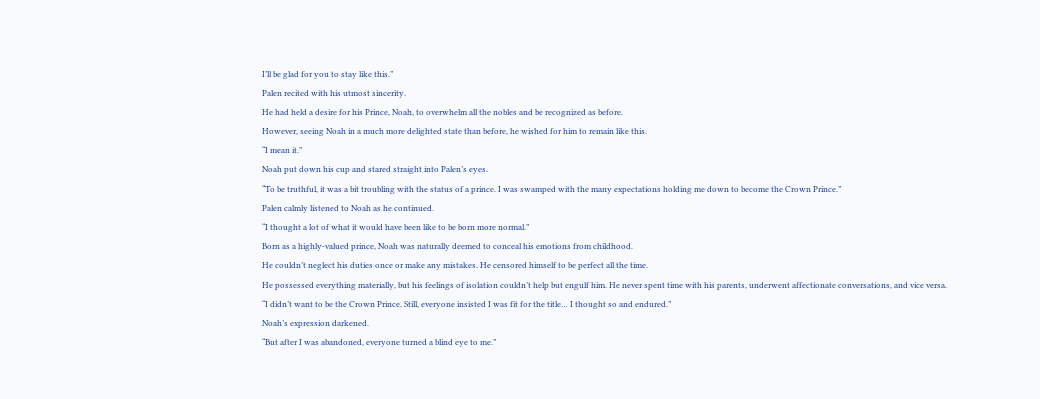I’ll be glad for you to stay like this.”
Palen recited with his utmost sincerity.
He had held a desire for his Prince, Noah, to overwhelm all the nobles and be recognized as before.
However, seeing Noah in a much more delighted state than before, he wished for him to remain like this.
“I mean it.”
Noah put down his cup and stared straight into Palen’s eyes.
“To be truthful, it was a bit troubling with the status of a prince. I was swamped with the many expectations holding me down to become the Crown Prince.”
Palen calmly listened to Noah as he continued.
“I thought a lot of what it would have been like to be born more normal.”
Born as a highly-valued prince, Noah was naturally deemed to conceal his emotions from childhood.
He couldn’t neglect his duties once or make any mistakes. He censored himself to be perfect all the time.
He possessed everything materially, but his feelings of isolation couldn’t help but engulf him. He never spent time with his parents, underwent affectionate conversations, and vice versa.
“I didn’t want to be the Crown Prince. Still, everyone insisted I was fit for the title… I thought so and endured.”
Noah’s expression darkened.
“But after I was abandoned, everyone turned a blind eye to me.”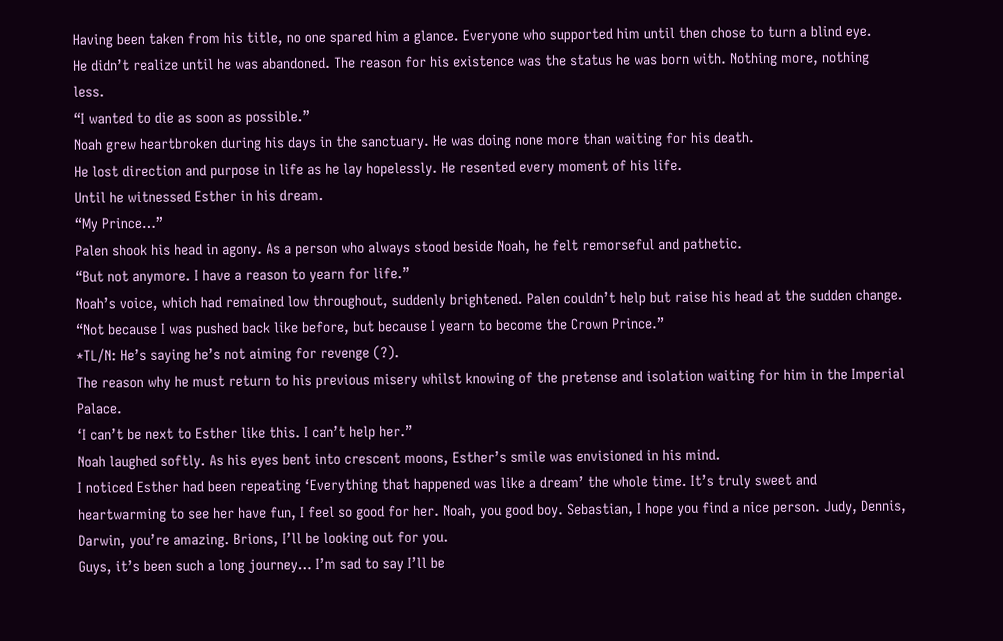Having been taken from his title, no one spared him a glance. Everyone who supported him until then chose to turn a blind eye.
He didn’t realize until he was abandoned. The reason for his existence was the status he was born with. Nothing more, nothing less.
“I wanted to die as soon as possible.”
Noah grew heartbroken during his days in the sanctuary. He was doing none more than waiting for his death.
He lost direction and purpose in life as he lay hopelessly. He resented every moment of his life.
Until he witnessed Esther in his dream.
“My Prince…”
Palen shook his head in agony. As a person who always stood beside Noah, he felt remorseful and pathetic.
“But not anymore. I have a reason to yearn for life.”
Noah’s voice, which had remained low throughout, suddenly brightened. Palen couldn’t help but raise his head at the sudden change.
“Not because I was pushed back like before, but because I yearn to become the Crown Prince.”
*TL/N: He’s saying he’s not aiming for revenge (?).
The reason why he must return to his previous misery whilst knowing of the pretense and isolation waiting for him in the Imperial Palace.
‘I can’t be next to Esther like this. I can’t help her.”
Noah laughed softly. As his eyes bent into crescent moons, Esther’s smile was envisioned in his mind.
I noticed Esther had been repeating ‘Everything that happened was like a dream’ the whole time. It’s truly sweet and heartwarming to see her have fun, I feel so good for her. Noah, you good boy. Sebastian, I hope you find a nice person. Judy, Dennis, Darwin, you’re amazing. Brions, I’ll be looking out for you.
Guys, it’s been such a long journey… I’m sad to say I’ll be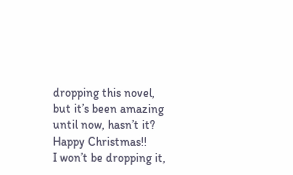dropping this novel, but it’s been amazing until now, hasn’t it? Happy Christmas!!
I won’t be dropping it,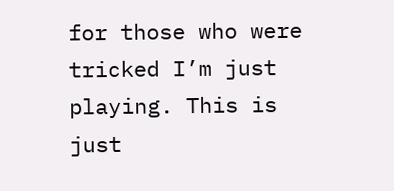for those who were tricked I’m just playing. This is just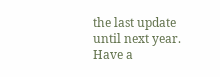the last update until next year. Have a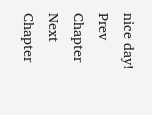nice day!
Prev Chapter Next Chapter